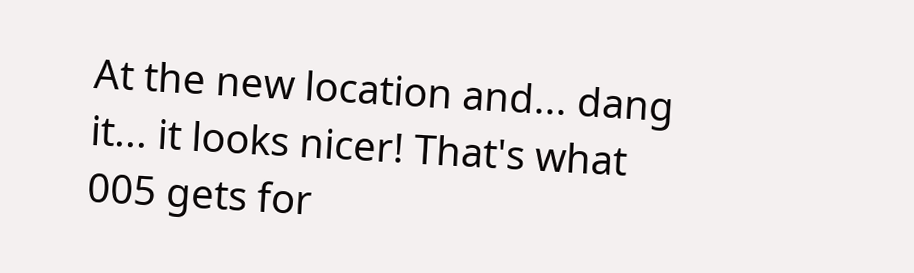At the new location and... dang it... it looks nicer! That's what 005 gets for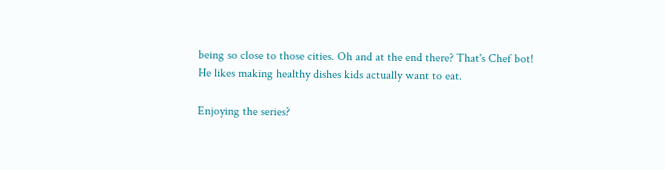being so close to those cities. Oh and at the end there? That's Chef bot! He likes making healthy dishes kids actually want to eat.

Enjoying the series?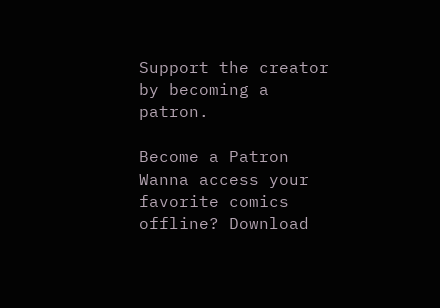Support the creator by becoming a patron.

Become a Patron
Wanna access your favorite comics offline? Download